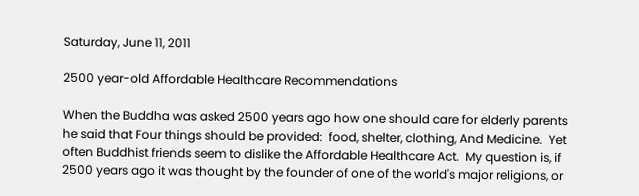Saturday, June 11, 2011

2500 year-old Affordable Healthcare Recommendations

When the Buddha was asked 2500 years ago how one should care for elderly parents he said that Four things should be provided:  food, shelter, clothing, And Medicine.  Yet often Buddhist friends seem to dislike the Affordable Healthcare Act.  My question is, if 2500 years ago it was thought by the founder of one of the world's major religions, or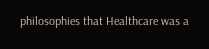philosophies that Healthcare was a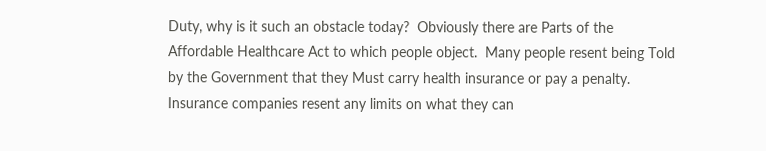Duty, why is it such an obstacle today?  Obviously there are Parts of the Affordable Healthcare Act to which people object.  Many people resent being Told by the Government that they Must carry health insurance or pay a penalty.  Insurance companies resent any limits on what they can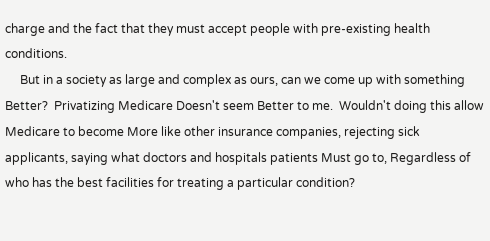charge and the fact that they must accept people with pre-existing health conditions.
     But in a society as large and complex as ours, can we come up with something Better?  Privatizing Medicare Doesn't seem Better to me.  Wouldn't doing this allow Medicare to become More like other insurance companies, rejecting sick applicants, saying what doctors and hospitals patients Must go to, Regardless of who has the best facilities for treating a particular condition?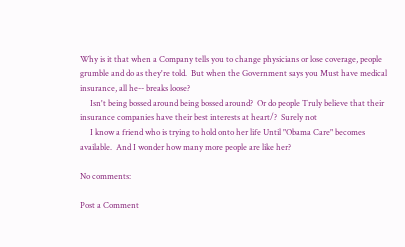Why is it that when a Company tells you to change physicians or lose coverage, people grumble and do as they're told.  But when the Government says you Must have medical insurance, all he-- breaks loose?
     Isn't being bossed around being bossed around?  Or do people Truly believe that their insurance companies have their best interests at heart/?  Surely not
     I know a friend who is trying to hold onto her life Until "Obama Care" becomes available.  And I wonder how many more people are like her?

No comments:

Post a Comment